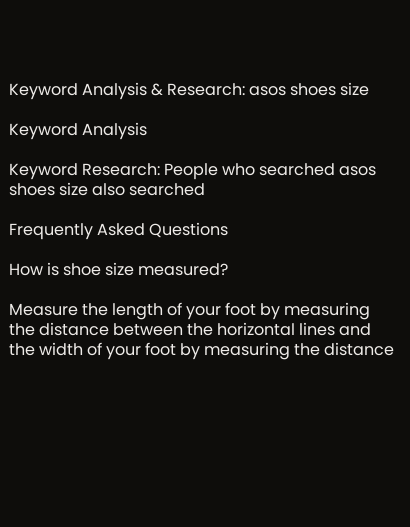Keyword Analysis & Research: asos shoes size

Keyword Analysis

Keyword Research: People who searched asos shoes size also searched

Frequently Asked Questions

How is shoe size measured?

Measure the length of your foot by measuring the distance between the horizontal lines and the width of your foot by measuring the distance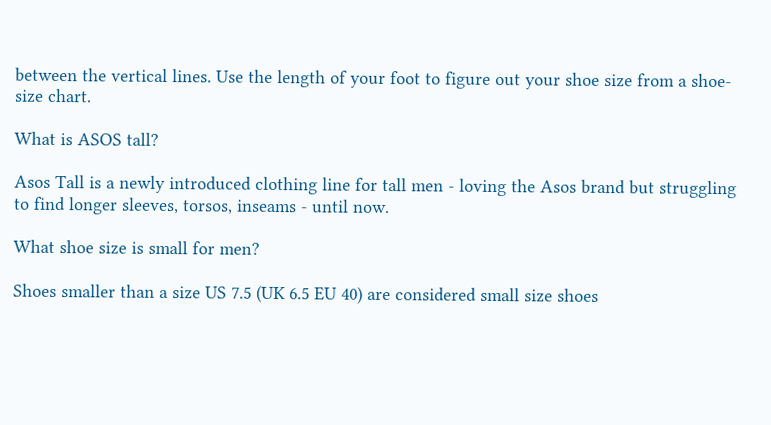between the vertical lines. Use the length of your foot to figure out your shoe size from a shoe-size chart.

What is ASOS tall?

Asos Tall is a newly introduced clothing line for tall men - loving the Asos brand but struggling to find longer sleeves, torsos, inseams - until now.

What shoe size is small for men?

Shoes smaller than a size US 7.5 (UK 6.5 EU 40) are considered small size shoes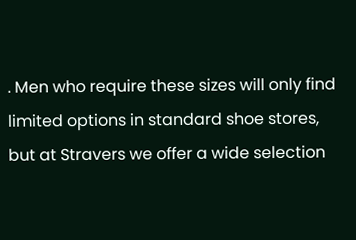. Men who require these sizes will only find limited options in standard shoe stores, but at Stravers we offer a wide selection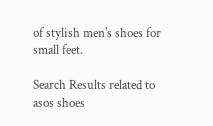of stylish men's shoes for small feet.

Search Results related to asos shoes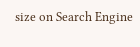size on Search Engine